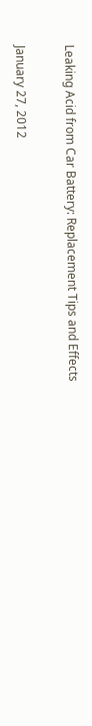Leaking Acid from Car Battery: Replacement Tips and Effects

January 27, 2012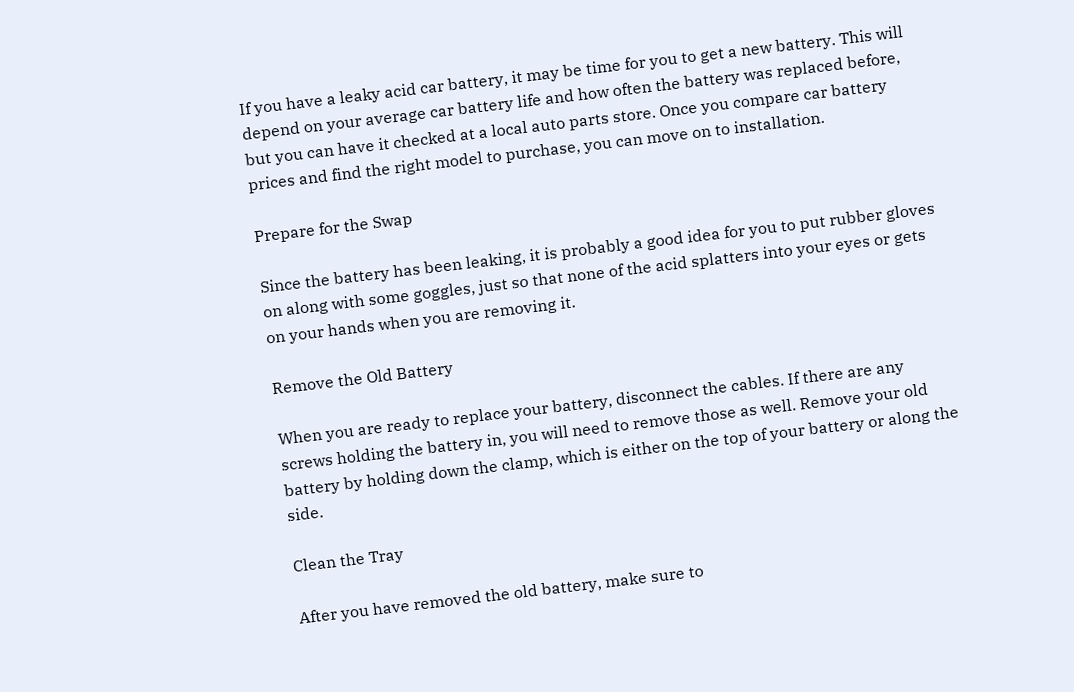If you have a leaky acid car battery, it may be time for you to get a new battery. This will depend on your average car battery life and how often the battery was replaced before, but you can have it checked at a local auto parts store. Once you compare car battery prices and find the right model to purchase, you can move on to installation.

Prepare for the Swap

Since the battery has been leaking, it is probably a good idea for you to put rubber gloves on along with some goggles, just so that none of the acid splatters into your eyes or gets on your hands when you are removing it.

Remove the Old Battery

When you are ready to replace your battery, disconnect the cables. If there are any screws holding the battery in, you will need to remove those as well. Remove your old battery by holding down the clamp, which is either on the top of your battery or along the side.

Clean the Tray

After you have removed the old battery, make sure to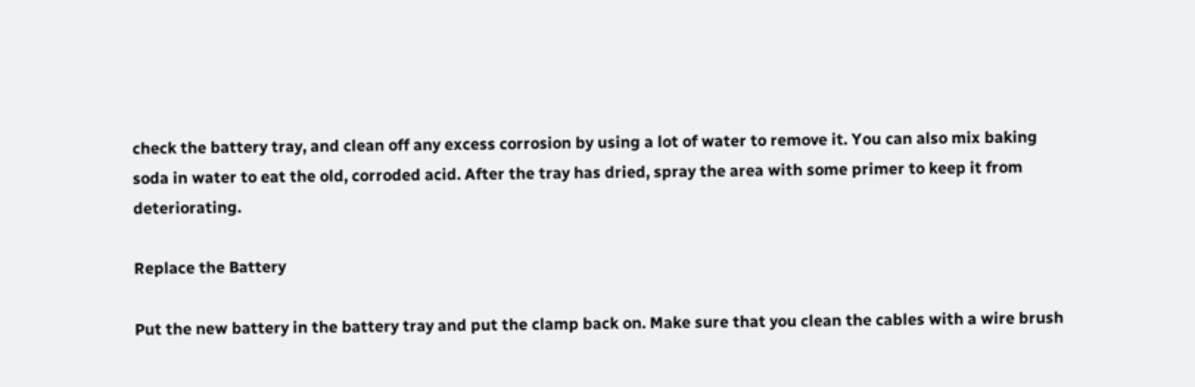check the battery tray, and clean off any excess corrosion by using a lot of water to remove it. You can also mix baking soda in water to eat the old, corroded acid. After the tray has dried, spray the area with some primer to keep it from deteriorating.

Replace the Battery

Put the new battery in the battery tray and put the clamp back on. Make sure that you clean the cables with a wire brush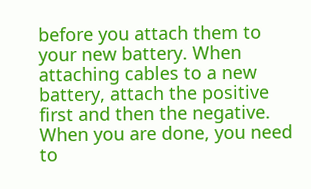before you attach them to your new battery. When attaching cables to a new battery, attach the positive first and then the negative. When you are done, you need to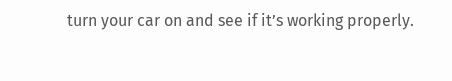turn your car on and see if it’s working properly.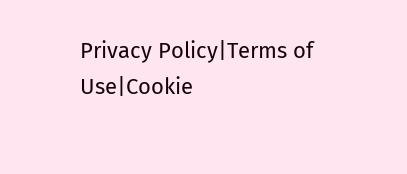Privacy Policy|Terms of Use|Cookie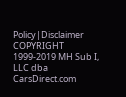Policy|Disclaimer
COPYRIGHT 1999-2019 MH Sub I, LLC dba CarsDirect.com